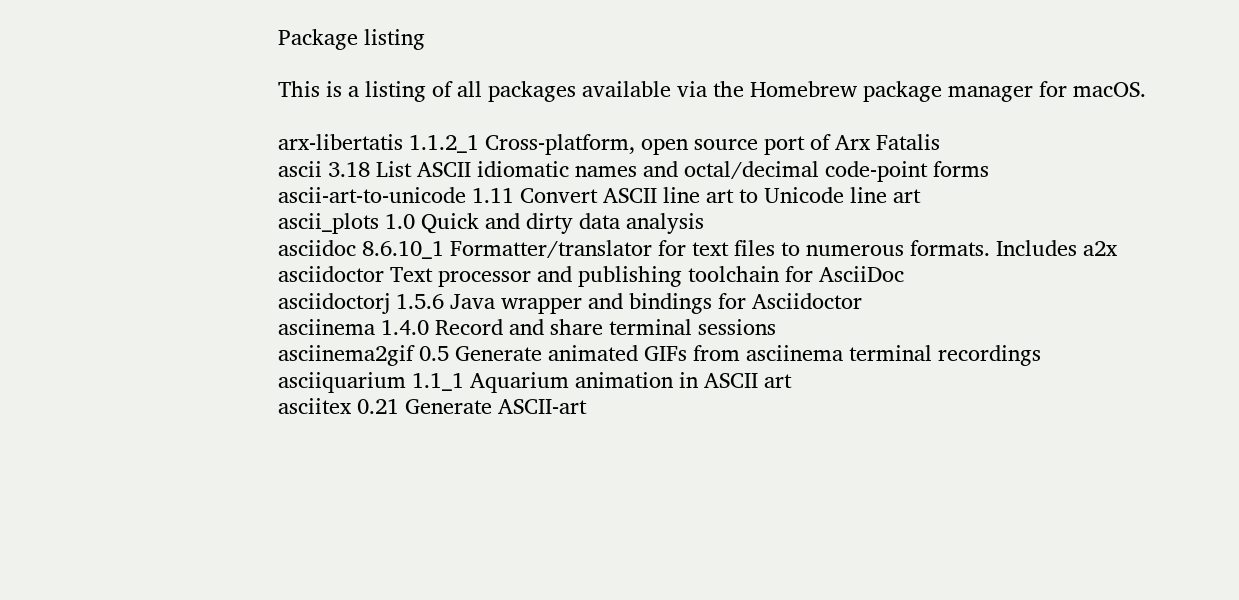Package listing

This is a listing of all packages available via the Homebrew package manager for macOS.

arx-libertatis 1.1.2_1 Cross-platform, open source port of Arx Fatalis
ascii 3.18 List ASCII idiomatic names and octal/decimal code-point forms
ascii-art-to-unicode 1.11 Convert ASCII line art to Unicode line art
ascii_plots 1.0 Quick and dirty data analysis
asciidoc 8.6.10_1 Formatter/translator for text files to numerous formats. Includes a2x
asciidoctor Text processor and publishing toolchain for AsciiDoc
asciidoctorj 1.5.6 Java wrapper and bindings for Asciidoctor
asciinema 1.4.0 Record and share terminal sessions
asciinema2gif 0.5 Generate animated GIFs from asciinema terminal recordings
asciiquarium 1.1_1 Aquarium animation in ASCII art
asciitex 0.21 Generate ASCII-art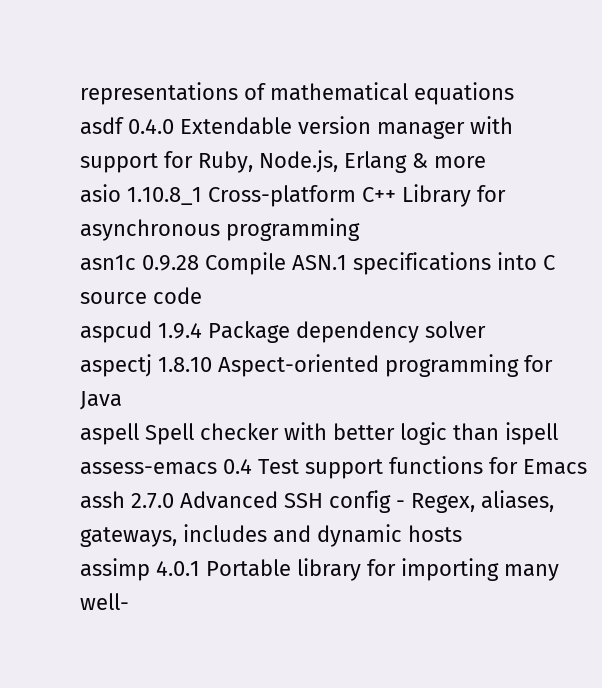representations of mathematical equations
asdf 0.4.0 Extendable version manager with support for Ruby, Node.js, Erlang & more
asio 1.10.8_1 Cross-platform C++ Library for asynchronous programming
asn1c 0.9.28 Compile ASN.1 specifications into C source code
aspcud 1.9.4 Package dependency solver
aspectj 1.8.10 Aspect-oriented programming for Java
aspell Spell checker with better logic than ispell
assess-emacs 0.4 Test support functions for Emacs
assh 2.7.0 Advanced SSH config - Regex, aliases, gateways, includes and dynamic hosts
assimp 4.0.1 Portable library for importing many well-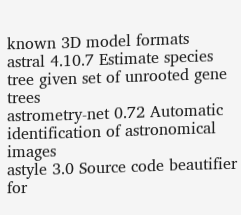known 3D model formats
astral 4.10.7 Estimate species tree given set of unrooted gene trees
astrometry-net 0.72 Automatic identification of astronomical images
astyle 3.0 Source code beautifier for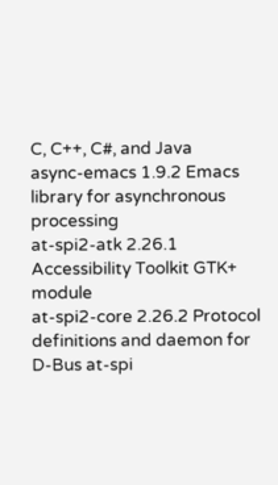C, C++, C#, and Java
async-emacs 1.9.2 Emacs library for asynchronous processing
at-spi2-atk 2.26.1 Accessibility Toolkit GTK+ module
at-spi2-core 2.26.2 Protocol definitions and daemon for D-Bus at-spi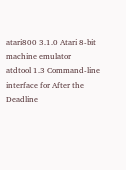atari800 3.1.0 Atari 8-bit machine emulator
atdtool 1.3 Command-line interface for After the Deadline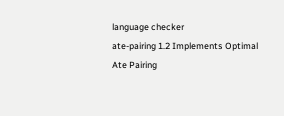language checker
ate-pairing 1.2 Implements Optimal Ate Pairing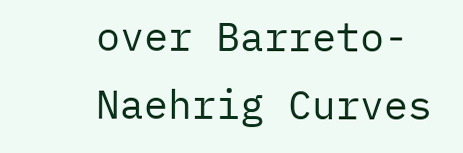over Barreto-Naehrig Curves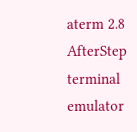aterm 2.8 AfterStep terminal emulator